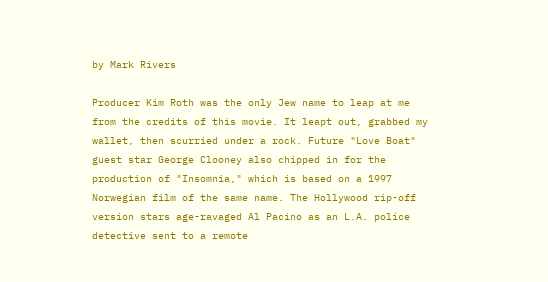by Mark Rivers

Producer Kim Roth was the only Jew name to leap at me from the credits of this movie. It leapt out, grabbed my wallet, then scurried under a rock. Future "Love Boat" guest star George Clooney also chipped in for the production of "Insomnia," which is based on a 1997 Norwegian film of the same name. The Hollywood rip-off version stars age-ravaged Al Pacino as an L.A. police detective sent to a remote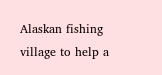Alaskan fishing village to help a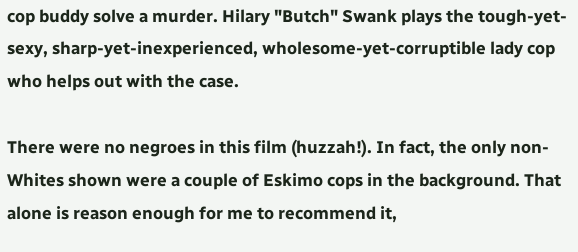cop buddy solve a murder. Hilary "Butch" Swank plays the tough-yet-sexy, sharp-yet-inexperienced, wholesome-yet-corruptible lady cop who helps out with the case.

There were no negroes in this film (huzzah!). In fact, the only non-Whites shown were a couple of Eskimo cops in the background. That alone is reason enough for me to recommend it,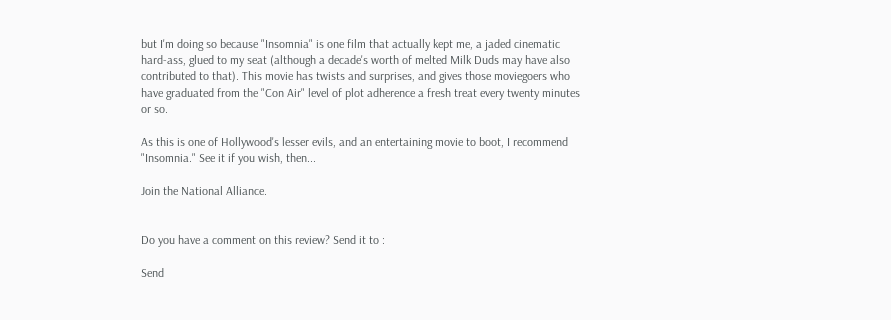but I'm doing so because "Insomnia" is one film that actually kept me, a jaded cinematic hard-ass, glued to my seat (although a decade's worth of melted Milk Duds may have also contributed to that). This movie has twists and surprises, and gives those moviegoers who have graduated from the "Con Air" level of plot adherence a fresh treat every twenty minutes or so.

As this is one of Hollywood's lesser evils, and an entertaining movie to boot, I recommend "Insomnia." See it if you wish, then...

Join the National Alliance.


Do you have a comment on this review? Send it to :

Send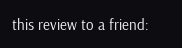this review to a friend: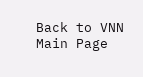Back to VNN Main Page